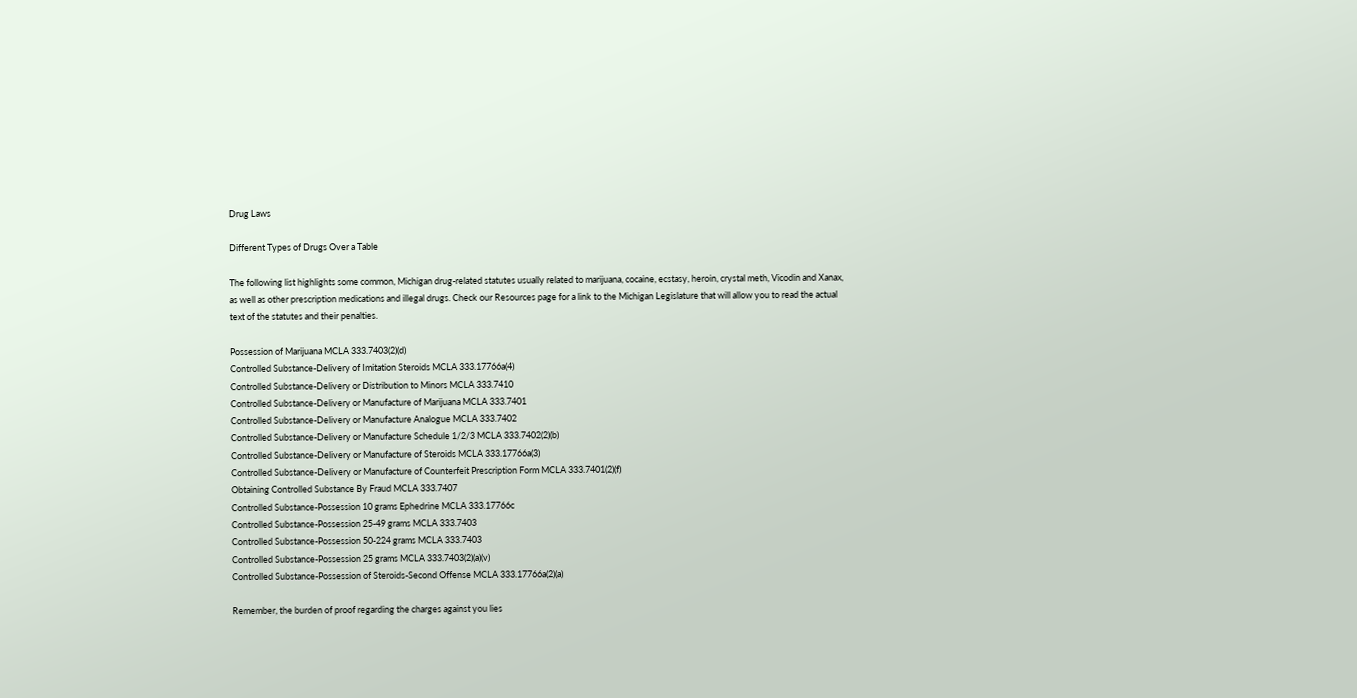Drug Laws

Different Types of Drugs Over a Table

The following list highlights some common, Michigan drug-related statutes usually related to marijuana, cocaine, ecstasy, heroin, crystal meth, Vicodin and Xanax, as well as other prescription medications and illegal drugs. Check our Resources page for a link to the Michigan Legislature that will allow you to read the actual text of the statutes and their penalties.

Possession of Marijuana MCLA 333.7403(2)(d)
Controlled Substance-Delivery of Imitation Steroids MCLA 333.17766a(4)
Controlled Substance-Delivery or Distribution to Minors MCLA 333.7410
Controlled Substance-Delivery or Manufacture of Marijuana MCLA 333.7401
Controlled Substance-Delivery or Manufacture Analogue MCLA 333.7402
Controlled Substance-Delivery or Manufacture Schedule 1/2/3 MCLA 333.7402(2)(b)
Controlled Substance-Delivery or Manufacture of Steroids MCLA 333.17766a(3)
Controlled Substance-Delivery or Manufacture of Counterfeit Prescription Form MCLA 333.7401(2)(f)
Obtaining Controlled Substance By Fraud MCLA 333.7407
Controlled Substance-Possession 10 grams Ephedrine MCLA 333.17766c
Controlled Substance-Possession 25-49 grams MCLA 333.7403
Controlled Substance-Possession 50-224 grams MCLA 333.7403
Controlled Substance-Possession 25 grams MCLA 333.7403(2)(a)(v)
Controlled Substance-Possession of Steroids-Second Offense MCLA 333.17766a(2)(a)

Remember, the burden of proof regarding the charges against you lies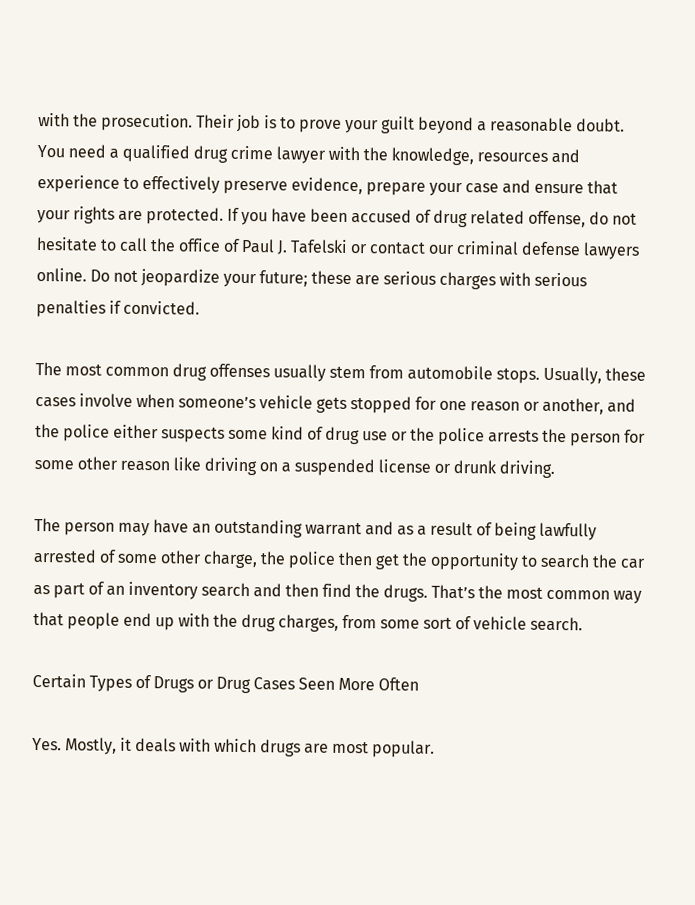with the prosecution. Their job is to prove your guilt beyond a reasonable doubt. You need a qualified drug crime lawyer with the knowledge, resources and experience to effectively preserve evidence, prepare your case and ensure that your rights are protected. If you have been accused of drug related offense, do not hesitate to call the office of Paul J. Tafelski or contact our criminal defense lawyers online. Do not jeopardize your future; these are serious charges with serious penalties if convicted.

The most common drug offenses usually stem from automobile stops. Usually, these cases involve when someone’s vehicle gets stopped for one reason or another, and the police either suspects some kind of drug use or the police arrests the person for some other reason like driving on a suspended license or drunk driving.

The person may have an outstanding warrant and as a result of being lawfully arrested of some other charge, the police then get the opportunity to search the car as part of an inventory search and then find the drugs. That’s the most common way that people end up with the drug charges, from some sort of vehicle search.

Certain Types of Drugs or Drug Cases Seen More Often

Yes. Mostly, it deals with which drugs are most popular.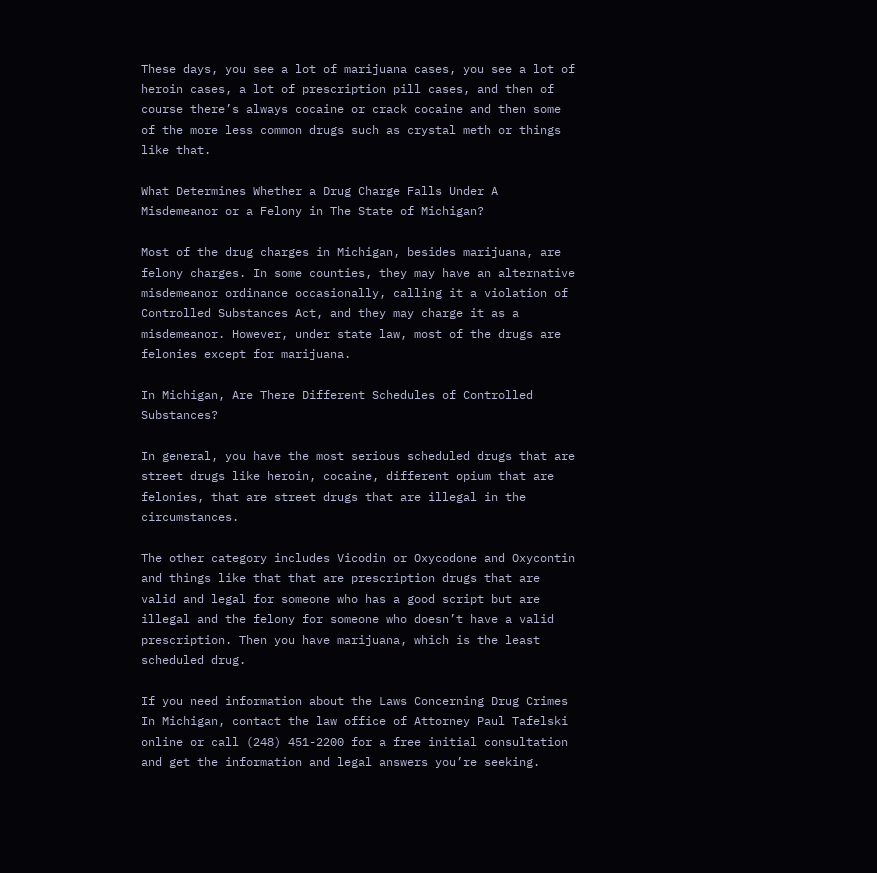These days, you see a lot of marijuana cases, you see a lot of heroin cases, a lot of prescription pill cases, and then of course there’s always cocaine or crack cocaine and then some of the more less common drugs such as crystal meth or things like that.

What Determines Whether a Drug Charge Falls Under A Misdemeanor or a Felony in The State of Michigan?

Most of the drug charges in Michigan, besides marijuana, are felony charges. In some counties, they may have an alternative misdemeanor ordinance occasionally, calling it a violation of Controlled Substances Act, and they may charge it as a misdemeanor. However, under state law, most of the drugs are felonies except for marijuana.

In Michigan, Are There Different Schedules of Controlled Substances?

In general, you have the most serious scheduled drugs that are street drugs like heroin, cocaine, different opium that are felonies, that are street drugs that are illegal in the circumstances.

The other category includes Vicodin or Oxycodone and Oxycontin and things like that that are prescription drugs that are valid and legal for someone who has a good script but are illegal and the felony for someone who doesn’t have a valid prescription. Then you have marijuana, which is the least scheduled drug.

If you need information about the Laws Concerning Drug Crimes In Michigan, contact the law office of Attorney Paul Tafelski online or call (248) 451-2200 for a free initial consultation and get the information and legal answers you’re seeking.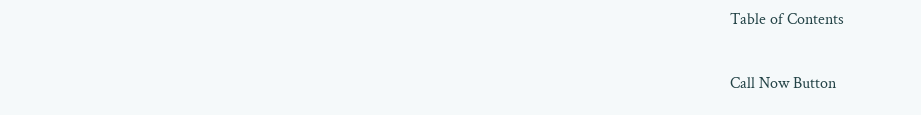Table of Contents

Call Now Button